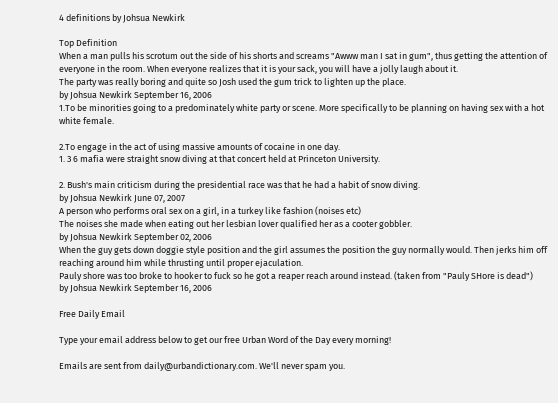4 definitions by Johsua Newkirk

Top Definition
When a man pulls his scrotum out the side of his shorts and screams "Awww man I sat in gum", thus getting the attention of everyone in the room. When everyone realizes that it is your sack, you will have a jolly laugh about it.
The party was really boring and quite so Josh used the gum trick to lighten up the place.
by Johsua Newkirk September 16, 2006
1.To be minorities going to a predominately white party or scene. More specifically to be planning on having sex with a hot white female.

2.To engage in the act of using massive amounts of cocaine in one day.
1. 3 6 mafia were straight snow diving at that concert held at Princeton University.

2. Bush's main criticism during the presidential race was that he had a habit of snow diving.
by Johsua Newkirk June 07, 2007
A person who performs oral sex on a girl, in a turkey like fashion (noises etc)
The noises she made when eating out her lesbian lover qualified her as a cooter gobbler.
by Johsua Newkirk September 02, 2006
When the guy gets down doggie style position and the girl assumes the position the guy normally would. Then jerks him off reaching around him while thrusting until proper ejaculation.
Pauly shore was too broke to hooker to fuck so he got a reaper reach around instead. (taken from "Pauly SHore is dead")
by Johsua Newkirk September 16, 2006

Free Daily Email

Type your email address below to get our free Urban Word of the Day every morning!

Emails are sent from daily@urbandictionary.com. We'll never spam you.